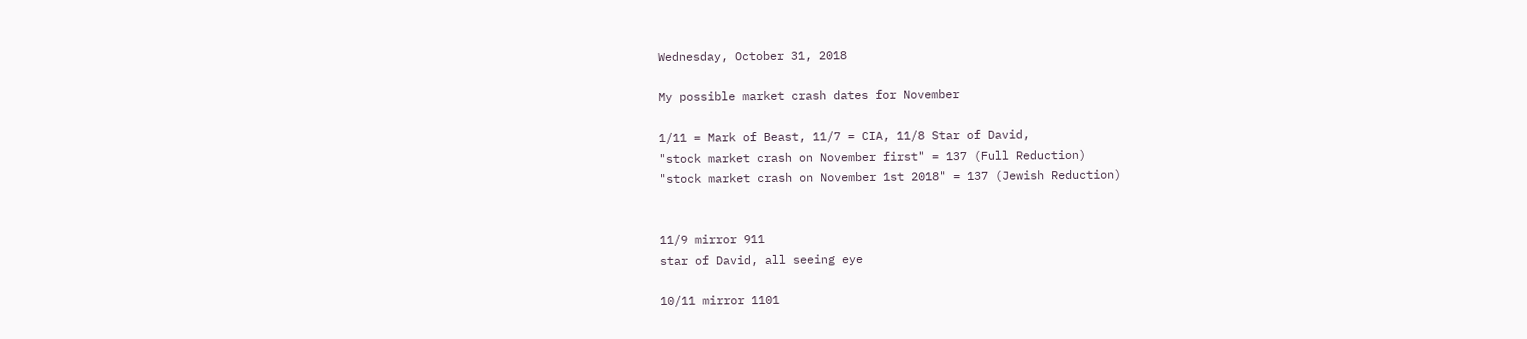Wednesday, October 31, 2018

My possible market crash dates for November

1/11 = Mark of Beast, 11/7 = CIA, 11/8 Star of David,
"stock market crash on November first" = 137 (Full Reduction)
"stock market crash on November 1st 2018" = 137 (Jewish Reduction)


11/9 mirror 911
star of David, all seeing eye

10/11 mirror 1101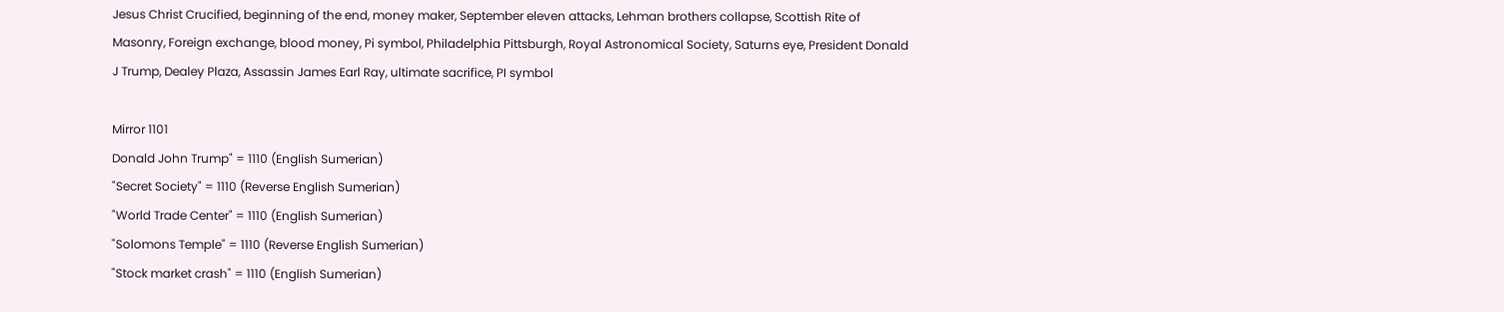Jesus Christ Crucified, beginning of the end, money maker, September eleven attacks, Lehman brothers collapse, Scottish Rite of Masonry, Foreign exchange, blood money, Pi symbol, Philadelphia Pittsburgh, Royal Astronomical Society, Saturns eye, President Donald J Trump, Dealey Plaza, Assassin James Earl Ray, ultimate sacrifice, PI symbol

Mirror 1101
Donald John Trump" = 1110 (English Sumerian)
"Secret Society" = 1110 (Reverse English Sumerian)
"World Trade Center" = 1110 (English Sumerian)
"Solomons Temple" = 1110 (Reverse English Sumerian)
"Stock market crash" = 1110 (English Sumerian)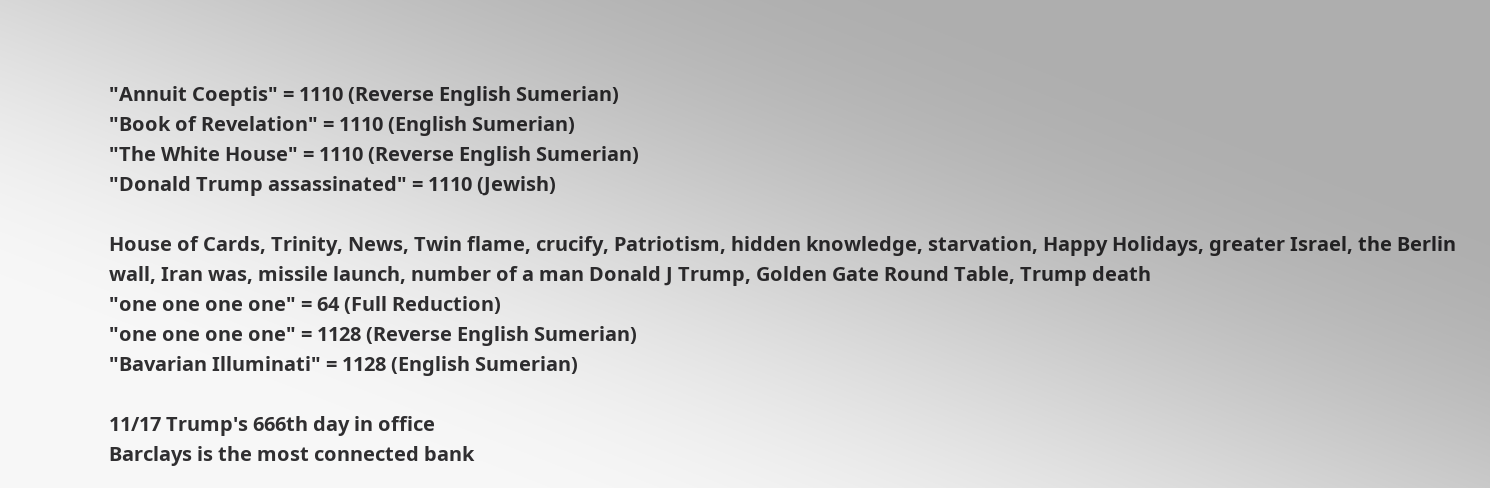"Annuit Coeptis" = 1110 (Reverse English Sumerian)
"Book of Revelation" = 1110 (English Sumerian)
"The White House" = 1110 (Reverse English Sumerian)
"Donald Trump assassinated" = 1110 (Jewish)

House of Cards, Trinity, News, Twin flame, crucify, Patriotism, hidden knowledge, starvation, Happy Holidays, greater Israel, the Berlin wall, Iran was, missile launch, number of a man Donald J Trump, Golden Gate Round Table, Trump death
"one one one one" = 64 (Full Reduction)
"one one one one" = 1128 (Reverse English Sumerian)
"Bavarian Illuminati" = 1128 (English Sumerian)

11/17 Trump's 666th day in office
Barclays is the most connected bank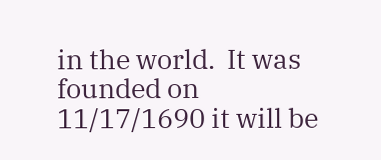in the world.  It was founded on 11/17/1690 it will be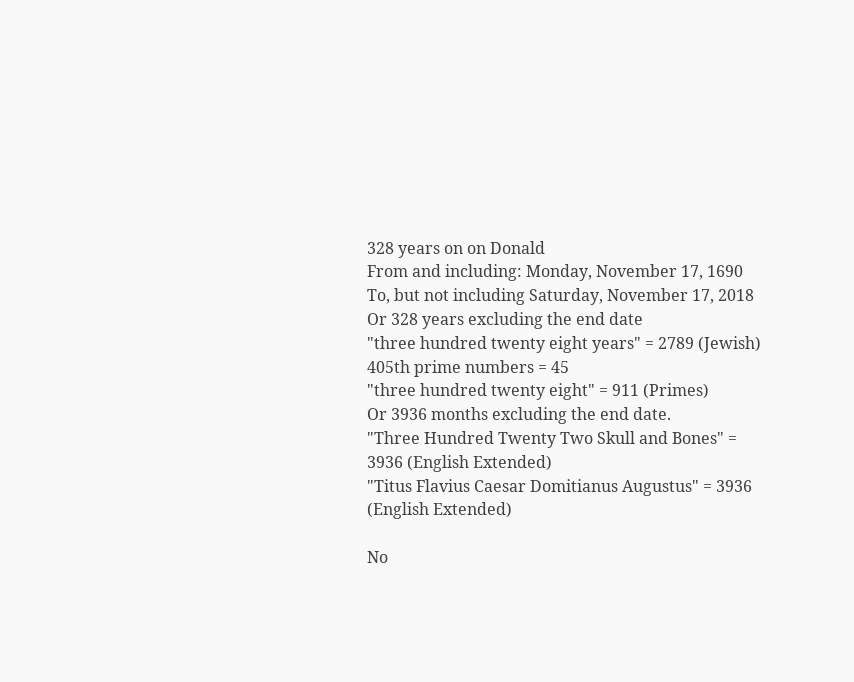328 years on on Donald
From and including: Monday, November 17, 1690
To, but not including Saturday, November 17, 2018
Or 328 years excluding the end date
"three hundred twenty eight years" = 2789 (Jewish) 405th prime numbers = 45
"three hundred twenty eight" = 911 (Primes)
Or 3936 months excluding the end date.
"Three Hundred Twenty Two Skull and Bones" = 3936 (English Extended)
"Titus Flavius Caesar Domitianus Augustus" = 3936 (English Extended)

No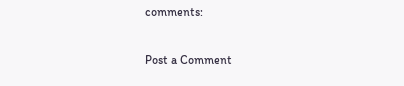comments:

Post a Comment